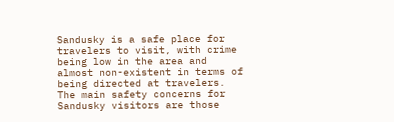Sandusky is a safe place for travelers to visit, with crime being low in the area and almost non-existent in terms of being directed at travelers.  The main safety concerns for Sandusky visitors are those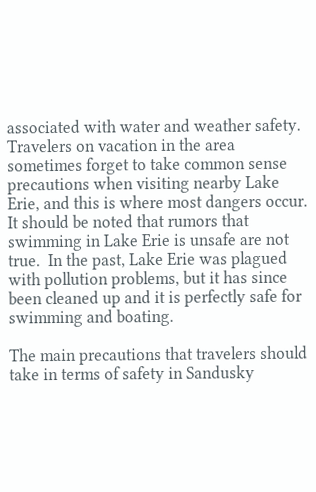associated with water and weather safety.  Travelers on vacation in the area sometimes forget to take common sense precautions when visiting nearby Lake Erie, and this is where most dangers occur.  It should be noted that rumors that swimming in Lake Erie is unsafe are not true.  In the past, Lake Erie was plagued with pollution problems, but it has since been cleaned up and it is perfectly safe for swimming and boating.

The main precautions that travelers should take in terms of safety in Sandusky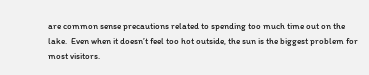are common sense precautions related to spending too much time out on the lake.  Even when it doesn’t feel too hot outside, the sun is the biggest problem for most visitors.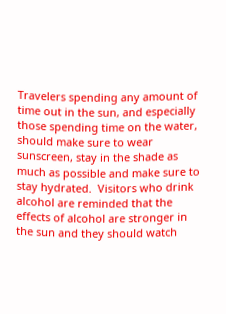Travelers spending any amount of time out in the sun, and especially those spending time on the water, should make sure to wear sunscreen, stay in the shade as much as possible and make sure to stay hydrated.  Visitors who drink alcohol are reminded that the effects of alcohol are stronger in the sun and they should watch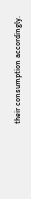their consumption accordingly.